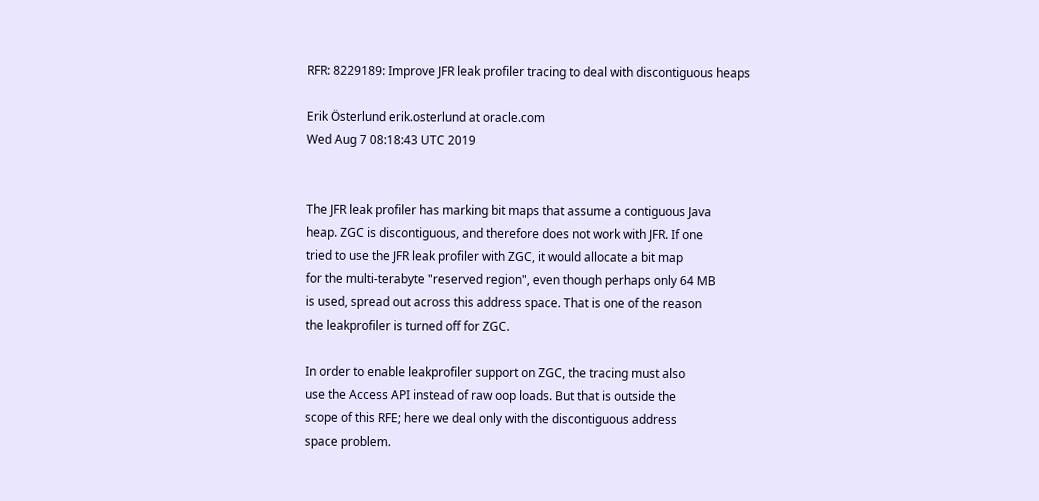RFR: 8229189: Improve JFR leak profiler tracing to deal with discontiguous heaps

Erik Österlund erik.osterlund at oracle.com
Wed Aug 7 08:18:43 UTC 2019


The JFR leak profiler has marking bit maps that assume a contiguous Java
heap. ZGC is discontiguous, and therefore does not work with JFR. If one
tried to use the JFR leak profiler with ZGC, it would allocate a bit map
for the multi-terabyte "reserved region", even though perhaps only 64 MB
is used, spread out across this address space. That is one of the reason
the leakprofiler is turned off for ZGC.

In order to enable leakprofiler support on ZGC, the tracing must also
use the Access API instead of raw oop loads. But that is outside the
scope of this RFE; here we deal only with the discontiguous address
space problem.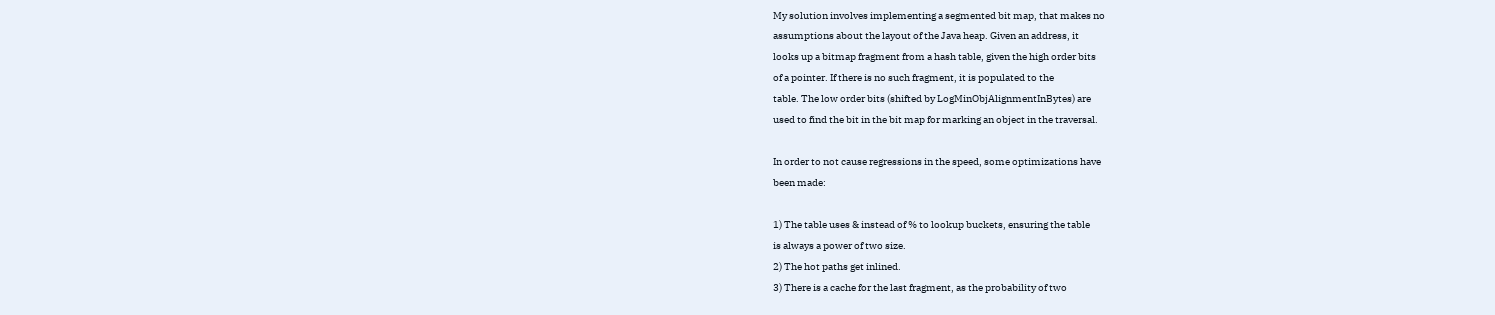My solution involves implementing a segmented bit map, that makes no
assumptions about the layout of the Java heap. Given an address, it
looks up a bitmap fragment from a hash table, given the high order bits
of a pointer. If there is no such fragment, it is populated to the
table. The low order bits (shifted by LogMinObjAlignmentInBytes) are
used to find the bit in the bit map for marking an object in the traversal.

In order to not cause regressions in the speed, some optimizations have
been made:

1) The table uses & instead of % to lookup buckets, ensuring the table
is always a power of two size.
2) The hot paths get inlined.
3) There is a cache for the last fragment, as the probability of two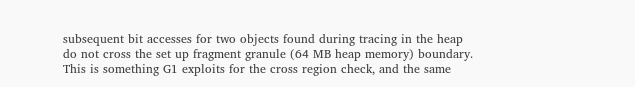subsequent bit accesses for two objects found during tracing in the heap
do not cross the set up fragment granule (64 MB heap memory) boundary.
This is something G1 exploits for the cross region check, and the same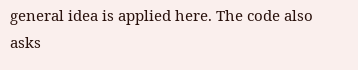general idea is applied here. The code also asks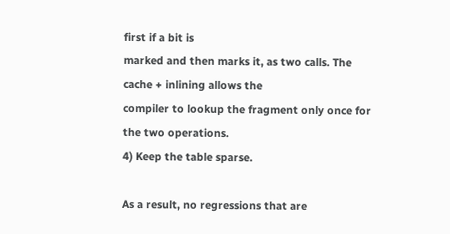first if a bit is
marked and then marks it, as two calls. The cache + inlining allows the
compiler to lookup the fragment only once for the two operations.
4) Keep the table sparse.

As a result, no regressions that are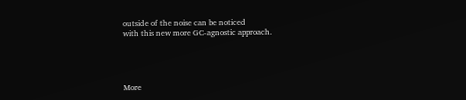outside of the noise can be noticed
with this new more GC-agnostic approach.




More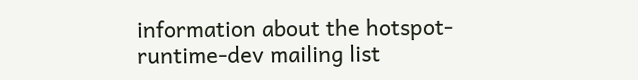information about the hotspot-runtime-dev mailing list